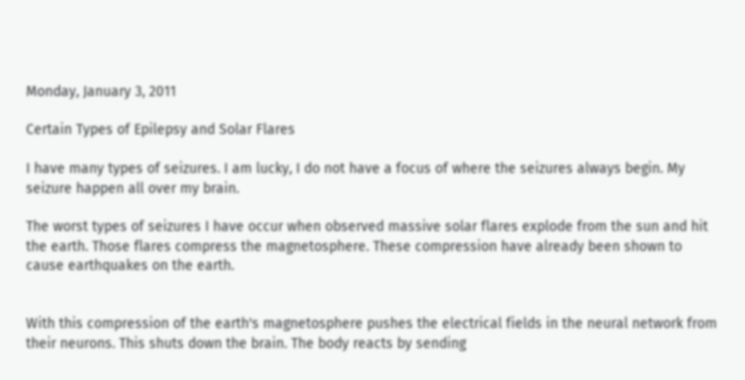Monday, January 3, 2011

Certain Types of Epilepsy and Solar Flares

I have many types of seizures. I am lucky, I do not have a focus of where the seizures always begin. My seizure happen all over my brain.

The worst types of seizures I have occur when observed massive solar flares explode from the sun and hit the earth. Those flares compress the magnetosphere. These compression have already been shown to cause earthquakes on the earth.


With this compression of the earth's magnetosphere pushes the electrical fields in the neural network from their neurons. This shuts down the brain. The body reacts by sending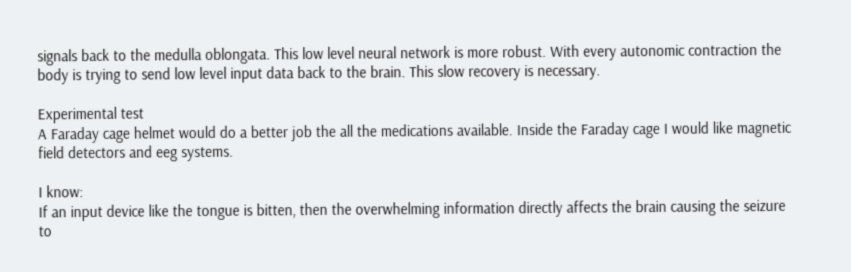signals back to the medulla oblongata. This low level neural network is more robust. With every autonomic contraction the body is trying to send low level input data back to the brain. This slow recovery is necessary.

Experimental test
A Faraday cage helmet would do a better job the all the medications available. Inside the Faraday cage I would like magnetic field detectors and eeg systems.

I know:
If an input device like the tongue is bitten, then the overwhelming information directly affects the brain causing the seizure to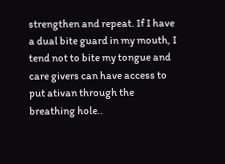strengthen and repeat. If I have a dual bite guard in my mouth, I tend not to bite my tongue and care givers can have access to put ativan through the breathing hole..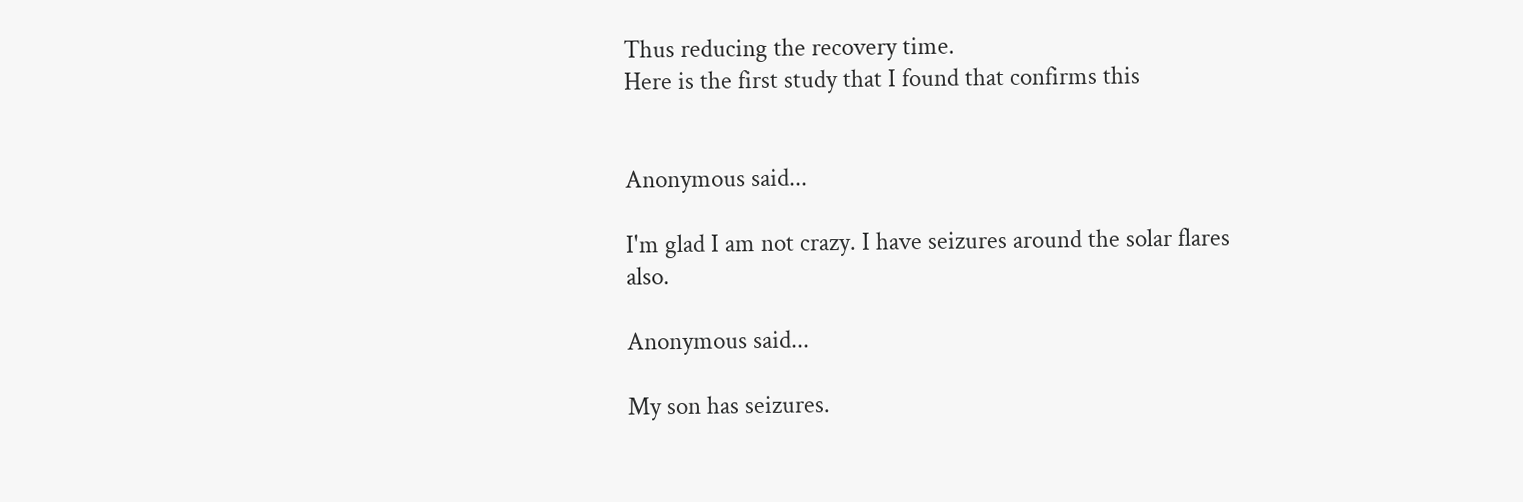Thus reducing the recovery time.
Here is the first study that I found that confirms this


Anonymous said...

I'm glad I am not crazy. I have seizures around the solar flares also.

Anonymous said...

My son has seizures.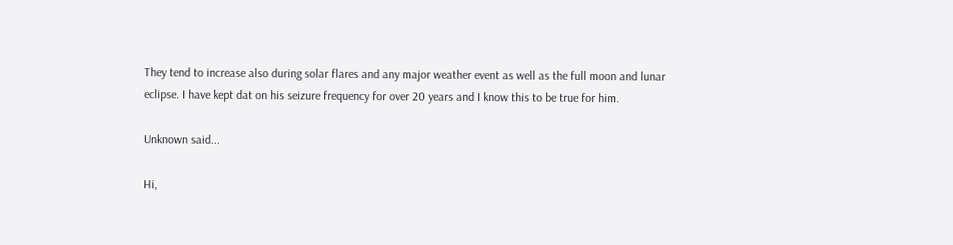They tend to increase also during solar flares and any major weather event as well as the full moon and lunar eclipse. I have kept dat on his seizure frequency for over 20 years and I know this to be true for him.

Unknown said...

Hi,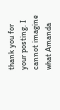thank you for your posting. I cannot imagine what Amanda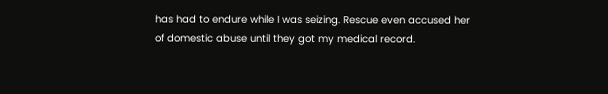has had to endure while I was seizing. Rescue even accused her of domestic abuse until they got my medical record.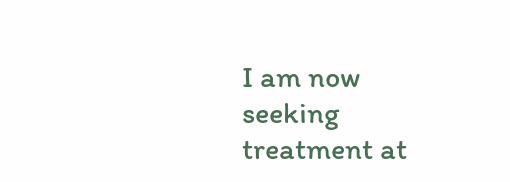I am now seeking treatment at